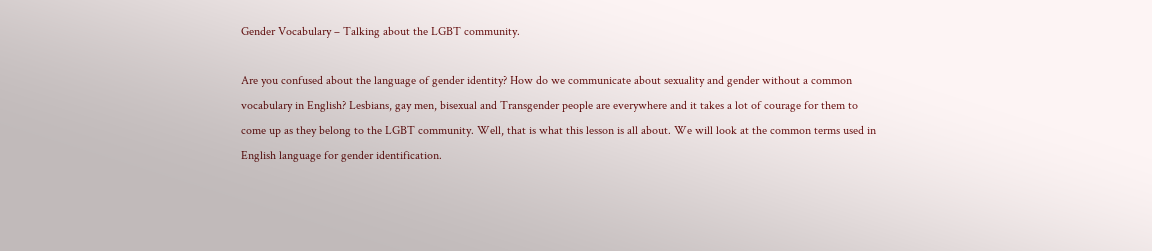Gender Vocabulary – Talking about the LGBT community.

Are you confused about the language of gender identity? How do we communicate about sexuality and gender without a common vocabulary in English? Lesbians, gay men, bisexual and Transgender people are everywhere and it takes a lot of courage for them to come up as they belong to the LGBT community. Well, that is what this lesson is all about. We will look at the common terms used in English language for gender identification.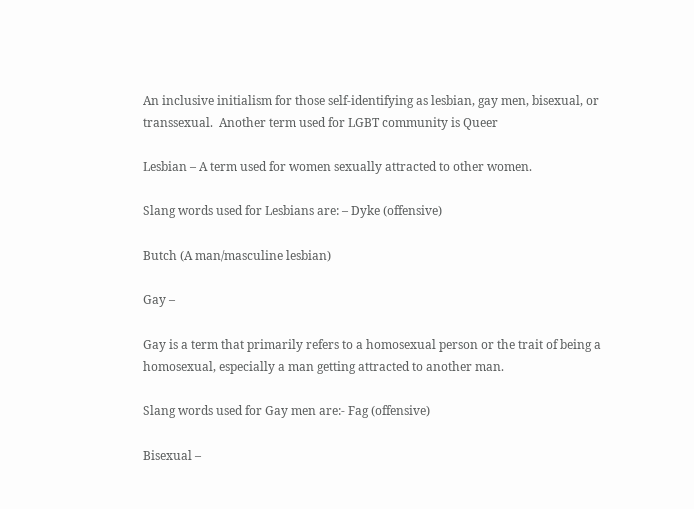An inclusive initialism for those self-identifying as lesbian, gay men, bisexual, or transsexual.  Another term used for LGBT community is Queer

Lesbian – A term used for women sexually attracted to other women.

Slang words used for Lesbians are: – Dyke (offensive)

Butch (A man/masculine lesbian)

Gay –

Gay is a term that primarily refers to a homosexual person or the trait of being a homosexual, especially a man getting attracted to another man.

Slang words used for Gay men are:- Fag (offensive)

Bisexual –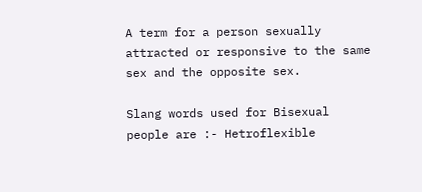A term for a person sexually attracted or responsive to the same sex and the opposite sex.

Slang words used for Bisexual people are :- Hetroflexible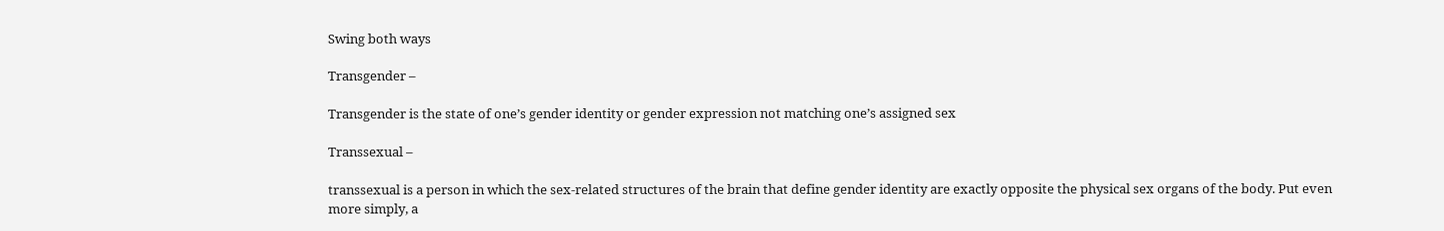Swing both ways

Transgender –

Transgender is the state of one’s gender identity or gender expression not matching one’s assigned sex

Transsexual –

transsexual is a person in which the sex-related structures of the brain that define gender identity are exactly opposite the physical sex organs of the body. Put even more simply, a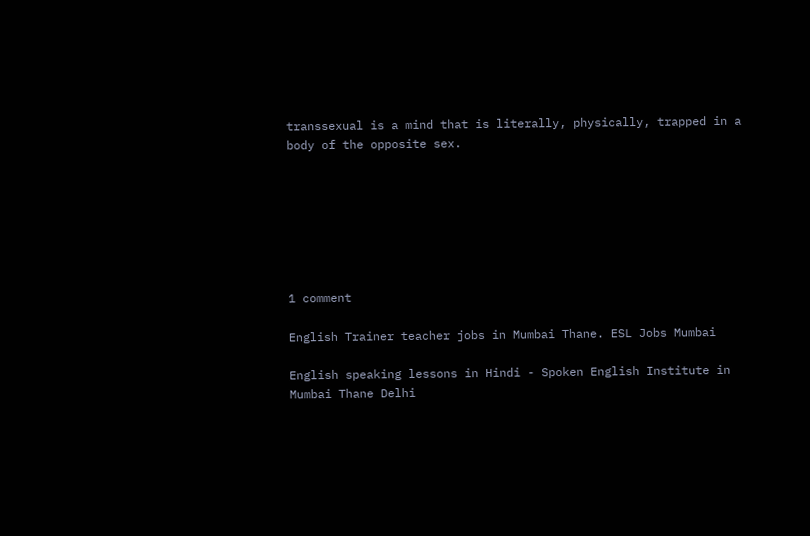transsexual is a mind that is literally, physically, trapped in a body of the opposite sex.







1 comment

English Trainer teacher jobs in Mumbai Thane. ESL Jobs Mumbai

English speaking lessons in Hindi - Spoken English Institute in Mumbai Thane Delhi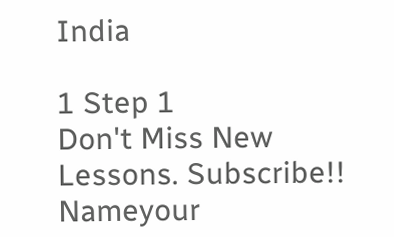India

1 Step 1
Don't Miss New Lessons. Subscribe!!
Nameyour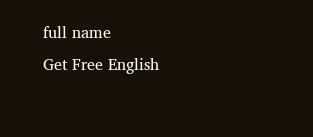full name
Get Free English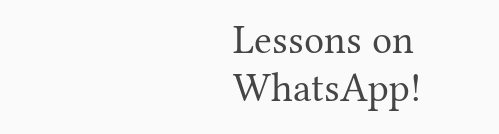Lessons on WhatsApp!